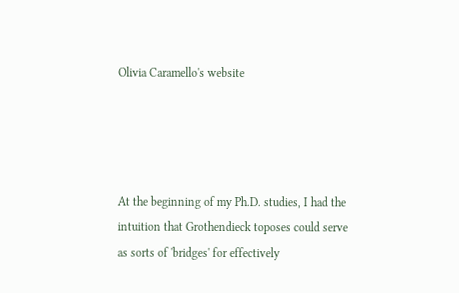Olivia Caramello's website




At the beginning of my Ph.D. studies, I had the intuition that Grothendieck toposes could serve as sorts of 'bridges' for effectively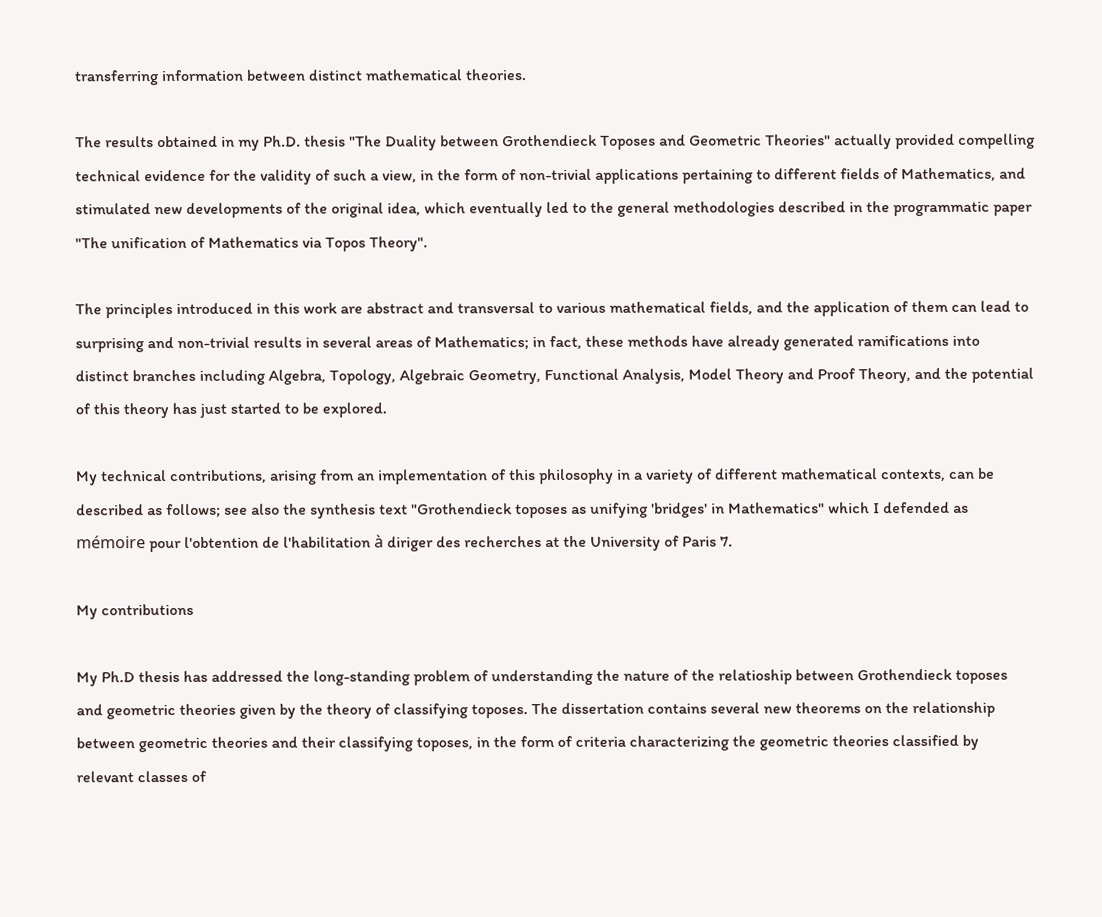transferring information between distinct mathematical theories.

The results obtained in my Ph.D. thesis "The Duality between Grothendieck Toposes and Geometric Theories" actually provided compelling technical evidence for the validity of such a view, in the form of non-trivial applications pertaining to different fields of Mathematics, and stimulated new developments of the original idea, which eventually led to the general methodologies described in the programmatic paper "The unification of Mathematics via Topos Theory".

The principles introduced in this work are abstract and transversal to various mathematical fields, and the application of them can lead to surprising and non-trivial results in several areas of Mathematics; in fact, these methods have already generated ramifications into distinct branches including Algebra, Topology, Algebraic Geometry, Functional Analysis, Model Theory and Proof Theory, and the potential of this theory has just started to be explored.

My technical contributions, arising from an implementation of this philosophy in a variety of different mathematical contexts, can be described as follows; see also the synthesis text "Grothendieck toposes as unifying 'bridges' in Mathematics" which I defended as mémoire pour l'obtention de l'habilitation à diriger des recherches at the University of Paris 7.

My contributions

My Ph.D thesis has addressed the long-standing problem of understanding the nature of the relatioship between Grothendieck toposes and geometric theories given by the theory of classifying toposes. The dissertation contains several new theorems on the relationship between geometric theories and their classifying toposes, in the form of criteria characterizing the geometric theories classified by relevant classes of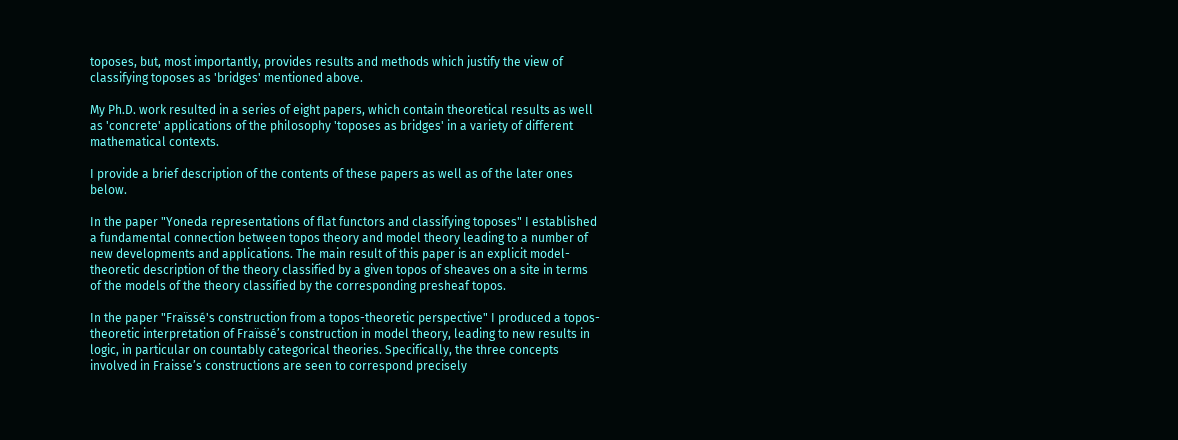toposes, but, most importantly, provides results and methods which justify the view of classifying toposes as 'bridges' mentioned above.

My Ph.D. work resulted in a series of eight papers, which contain theoretical results as well as 'concrete' applications of the philosophy 'toposes as bridges' in a variety of different mathematical contexts.

I provide a brief description of the contents of these papers as well as of the later ones below.

In the paper "Yoneda representations of flat functors and classifying toposes" I established a fundamental connection between topos theory and model theory leading to a number of new developments and applications. The main result of this paper is an explicit model-theoretic description of the theory classified by a given topos of sheaves on a site in terms of the models of the theory classified by the corresponding presheaf topos.

In the paper "Fraïssé's construction from a topos-theoretic perspective" I produced a topos-theoretic interpretation of Fraïssé’s construction in model theory, leading to new results in logic, in particular on countably categorical theories. Specifically, the three concepts involved in Fraisse’s constructions are seen to correspond precisely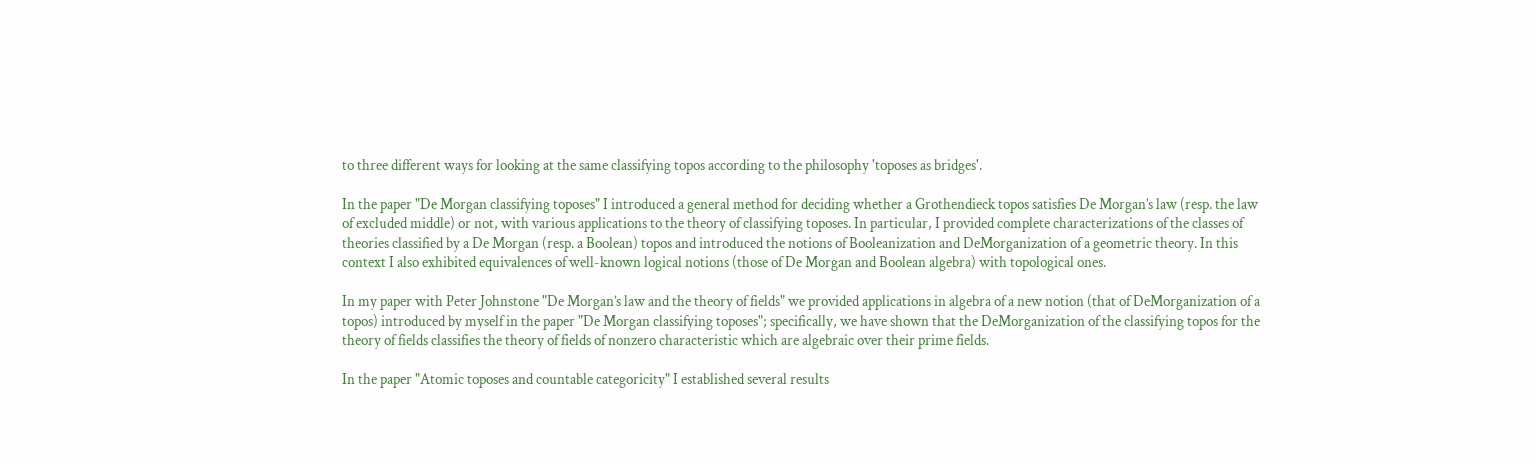to three different ways for looking at the same classifying topos according to the philosophy 'toposes as bridges'.

In the paper "De Morgan classifying toposes" I introduced a general method for deciding whether a Grothendieck topos satisfies De Morgan’s law (resp. the law of excluded middle) or not, with various applications to the theory of classifying toposes. In particular, I provided complete characterizations of the classes of theories classified by a De Morgan (resp. a Boolean) topos and introduced the notions of Booleanization and DeMorganization of a geometric theory. In this context I also exhibited equivalences of well-known logical notions (those of De Morgan and Boolean algebra) with topological ones.

In my paper with Peter Johnstone "De Morgan’s law and the theory of fields" we provided applications in algebra of a new notion (that of DeMorganization of a topos) introduced by myself in the paper "De Morgan classifying toposes"; specifically, we have shown that the DeMorganization of the classifying topos for the theory of fields classifies the theory of fields of nonzero characteristic which are algebraic over their prime fields.

In the paper "Atomic toposes and countable categoricity" I established several results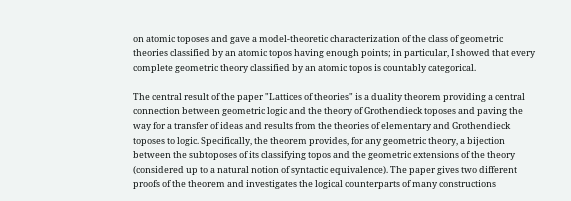on atomic toposes and gave a model-theoretic characterization of the class of geometric theories classified by an atomic topos having enough points; in particular, I showed that every complete geometric theory classified by an atomic topos is countably categorical.

The central result of the paper "Lattices of theories" is a duality theorem providing a central connection between geometric logic and the theory of Grothendieck toposes and paving the way for a transfer of ideas and results from the theories of elementary and Grothendieck toposes to logic. Specifically, the theorem provides, for any geometric theory, a bijection between the subtoposes of its classifying topos and the geometric extensions of the theory (considered up to a natural notion of syntactic equivalence). The paper gives two different proofs of the theorem and investigates the logical counterparts of many constructions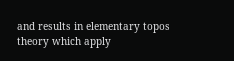and results in elementary topos theory which apply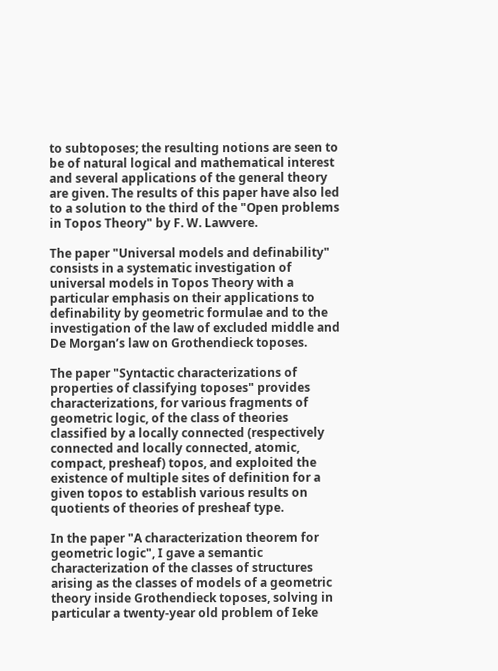to subtoposes; the resulting notions are seen to be of natural logical and mathematical interest and several applications of the general theory are given. The results of this paper have also led to a solution to the third of the "Open problems in Topos Theory" by F. W. Lawvere.

The paper "Universal models and definability" consists in a systematic investigation of universal models in Topos Theory with a particular emphasis on their applications to definability by geometric formulae and to the investigation of the law of excluded middle and De Morgan’s law on Grothendieck toposes.

The paper "Syntactic characterizations of properties of classifying toposes" provides characterizations, for various fragments of geometric logic, of the class of theories classified by a locally connected (respectively connected and locally connected, atomic, compact, presheaf) topos, and exploited the existence of multiple sites of definition for a given topos to establish various results on quotients of theories of presheaf type.

In the paper "A characterization theorem for geometric logic", I gave a semantic characterization of the classes of structures arising as the classes of models of a geometric theory inside Grothendieck toposes, solving in particular a twenty-year old problem of Ieke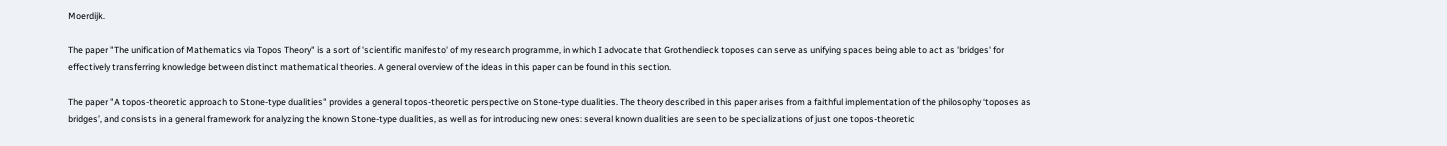Moerdijk.

The paper "The unification of Mathematics via Topos Theory" is a sort of 'scientific manifesto' of my research programme, in which I advocate that Grothendieck toposes can serve as unifying spaces being able to act as 'bridges' for effectively transferring knowledge between distinct mathematical theories. A general overview of the ideas in this paper can be found in this section.

The paper "A topos-theoretic approach to Stone-type dualities" provides a general topos-theoretic perspective on Stone-type dualities. The theory described in this paper arises from a faithful implementation of the philosophy ‘toposes as bridges’, and consists in a general framework for analyzing the known Stone-type dualities, as well as for introducing new ones: several known dualities are seen to be specializations of just one topos-theoretic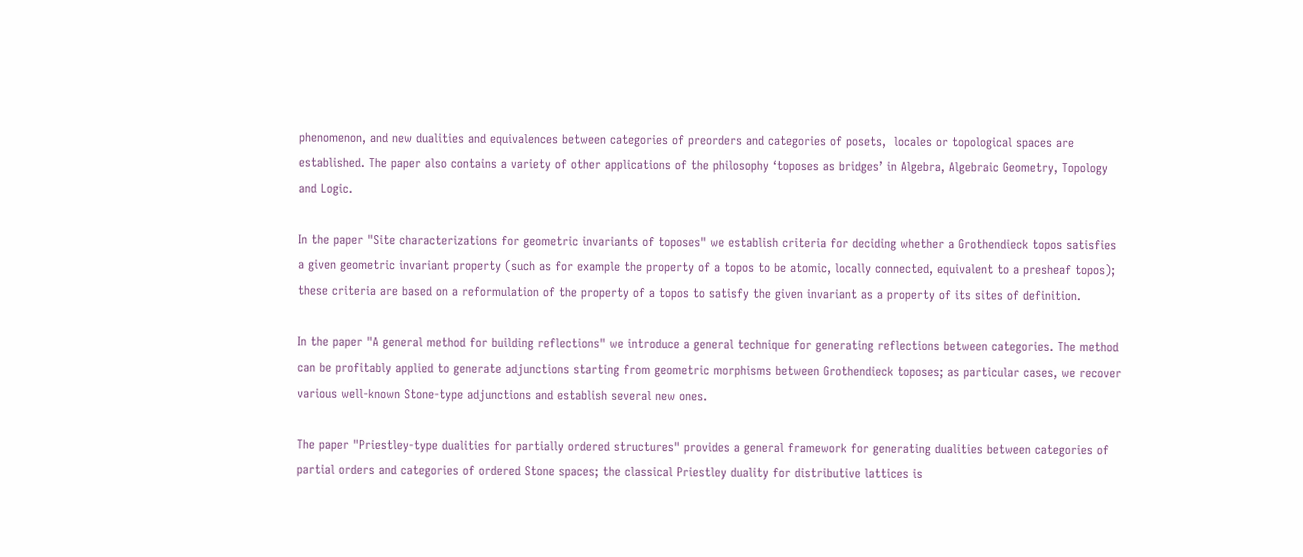phenomenon, and new dualities and equivalences between categories of preorders and categories of posets,  locales or topological spaces are established. The paper also contains a variety of other applications of the philosophy ‘toposes as bridges’ in Algebra, Algebraic Geometry, Topology and Logic.

In the paper "Site characterizations for geometric invariants of toposes" we establish criteria for deciding whether a Grothendieck topos satisfies a given geometric invariant property (such as for example the property of a topos to be atomic, locally connected, equivalent to a presheaf topos); these criteria are based on a reformulation of the property of a topos to satisfy the given invariant as a property of its sites of definition.

In the paper "A general method for building reflections" we introduce a general technique for generating reflections between categories. The method can be profitably applied to generate adjunctions starting from geometric morphisms between Grothendieck toposes; as particular cases, we recover various well-known Stone-type adjunctions and establish several new ones.

The paper "Priestley-type dualities for partially ordered structures" provides a general framework for generating dualities between categories of partial orders and categories of ordered Stone spaces; the classical Priestley duality for distributive lattices is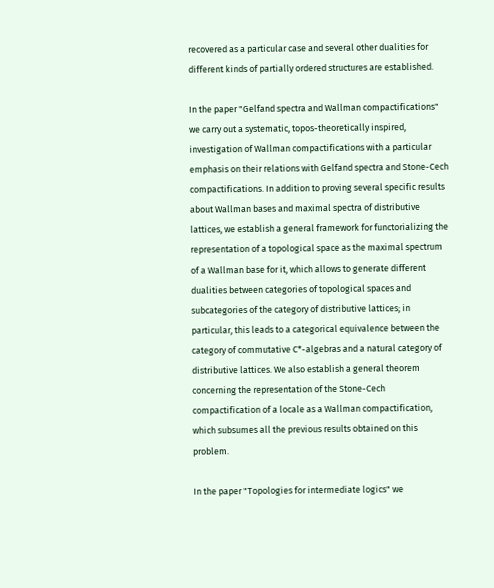recovered as a particular case and several other dualities for different kinds of partially ordered structures are established.

In the paper "Gelfand spectra and Wallman compactifications" we carry out a systematic, topos-theoretically inspired, investigation of Wallman compactifications with a particular emphasis on their relations with Gelfand spectra and Stone-Cech compactifications. In addition to proving several specific results about Wallman bases and maximal spectra of distributive lattices, we establish a general framework for functorializing the representation of a topological space as the maximal spectrum of a Wallman base for it, which allows to generate different dualities between categories of topological spaces and subcategories of the category of distributive lattices; in particular, this leads to a categorical equivalence between the category of commutative C*-algebras and a natural category of distributive lattices. We also establish a general theorem concerning the representation of the Stone-Cech compactification of a locale as a Wallman compactification, which subsumes all the previous results obtained on this problem.

In the paper "Topologies for intermediate logics" we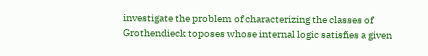investigate the problem of characterizing the classes of Grothendieck toposes whose internal logic satisfies a given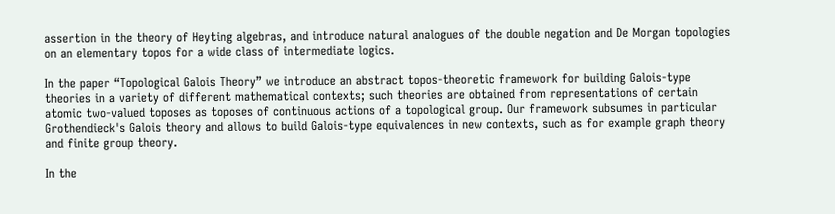assertion in the theory of Heyting algebras, and introduce natural analogues of the double negation and De Morgan topologies on an elementary topos for a wide class of intermediate logics.

In the paper “Topological Galois Theory” we introduce an abstract topos-theoretic framework for building Galois-type theories in a variety of different mathematical contexts; such theories are obtained from representations of certain atomic two-valued toposes as toposes of continuous actions of a topological group. Our framework subsumes in particular Grothendieck's Galois theory and allows to build Galois-type equivalences in new contexts, such as for example graph theory and finite group theory.

In the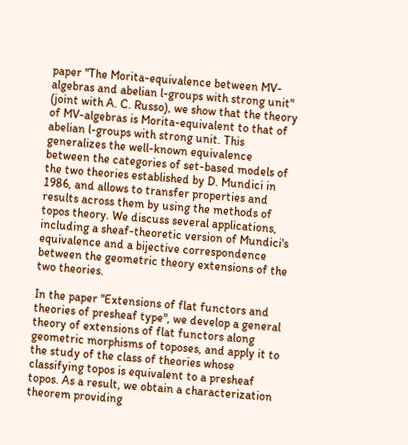paper "The Morita-equivalence between MV-algebras and abelian l-groups with strong unit" (joint with A. C. Russo), we show that the theory of MV-algebras is Morita-equivalent to that of abelian l-groups with strong unit. This generalizes the well-known equivalence between the categories of set-based models of the two theories established by D. Mundici in 1986, and allows to transfer properties and results across them by using the methods of topos theory. We discuss several applications, including a sheaf-theoretic version of Mundici's equivalence and a bijective correspondence between the geometric theory extensions of the two theories.

In the paper "Extensions of flat functors and theories of presheaf type", we develop a general theory of extensions of flat functors along geometric morphisms of toposes, and apply it to the study of the class of theories whose classifying topos is equivalent to a presheaf topos. As a result, we obtain a characterization theorem providing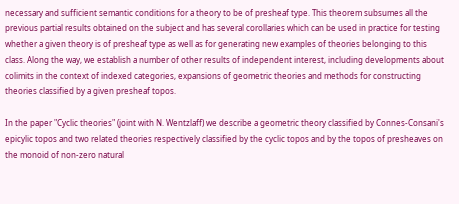necessary and sufficient semantic conditions for a theory to be of presheaf type. This theorem subsumes all the previous partial results obtained on the subject and has several corollaries which can be used in practice for testing whether a given theory is of presheaf type as well as for generating new examples of theories belonging to this class. Along the way, we establish a number of other results of independent interest, including developments about colimits in the context of indexed categories, expansions of geometric theories and methods for constructing theories classified by a given presheaf topos.

In the paper "Cyclic theories" (joint with N. Wentzlaff) we describe a geometric theory classified by Connes-Consani's epicylic topos and two related theories respectively classified by the cyclic topos and by the topos of presheaves on the monoid of non-zero natural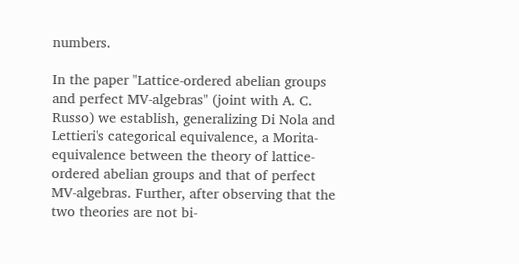numbers.

In the paper "Lattice-ordered abelian groups and perfect MV-algebras" (joint with A. C. Russo) we establish, generalizing Di Nola and Lettieri's categorical equivalence, a Morita-equivalence between the theory of lattice-ordered abelian groups and that of perfect MV-algebras. Further, after observing that the two theories are not bi-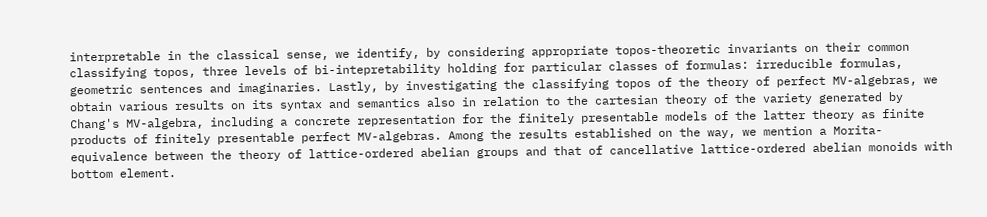interpretable in the classical sense, we identify, by considering appropriate topos-theoretic invariants on their common classifying topos, three levels of bi-intepretability holding for particular classes of formulas: irreducible formulas, geometric sentences and imaginaries. Lastly, by investigating the classifying topos of the theory of perfect MV-algebras, we obtain various results on its syntax and semantics also in relation to the cartesian theory of the variety generated by Chang's MV-algebra, including a concrete representation for the finitely presentable models of the latter theory as finite products of finitely presentable perfect MV-algebras. Among the results established on the way, we mention a Morita-equivalence between the theory of lattice-ordered abelian groups and that of cancellative lattice-ordered abelian monoids with bottom element.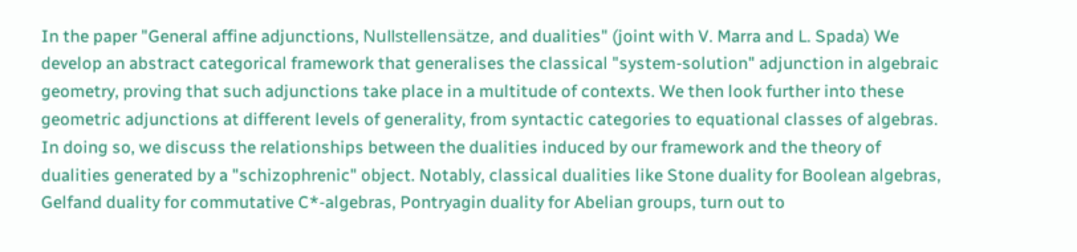In the paper "General affine adjunctions, Nullstellensätze, and dualities" (joint with V. Marra and L. Spada) We develop an abstract categorical framework that generalises the classical "system-solution" adjunction in algebraic geometry, proving that such adjunctions take place in a multitude of contexts. We then look further into these geometric adjunctions at different levels of generality, from syntactic categories to equational classes of algebras. In doing so, we discuss the relationships between the dualities induced by our framework and the theory of dualities generated by a "schizophrenic" object. Notably, classical dualities like Stone duality for Boolean algebras, Gelfand duality for commutative C*-algebras, Pontryagin duality for Abelian groups, turn out to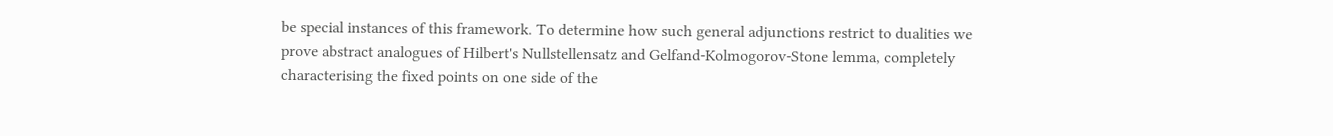be special instances of this framework. To determine how such general adjunctions restrict to dualities we prove abstract analogues of Hilbert's Nullstellensatz and Gelfand-Kolmogorov-Stone lemma, completely characterising the fixed points on one side of the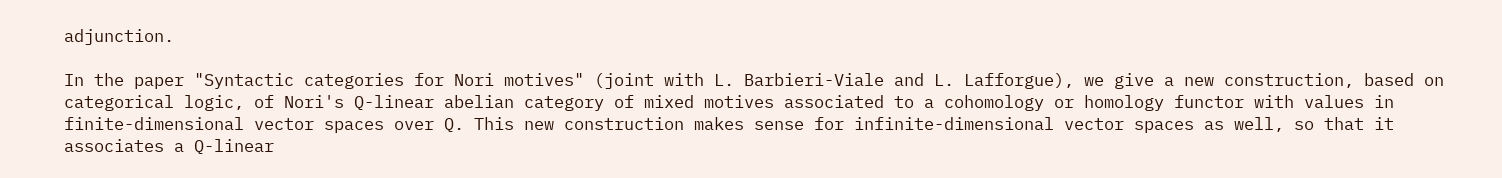adjunction.

In the paper "Syntactic categories for Nori motives" (joint with L. Barbieri-Viale and L. Lafforgue), we give a new construction, based on categorical logic, of Nori's Q-linear abelian category of mixed motives associated to a cohomology or homology functor with values in finite-dimensional vector spaces over Q. This new construction makes sense for infinite-dimensional vector spaces as well, so that it associates a Q-linear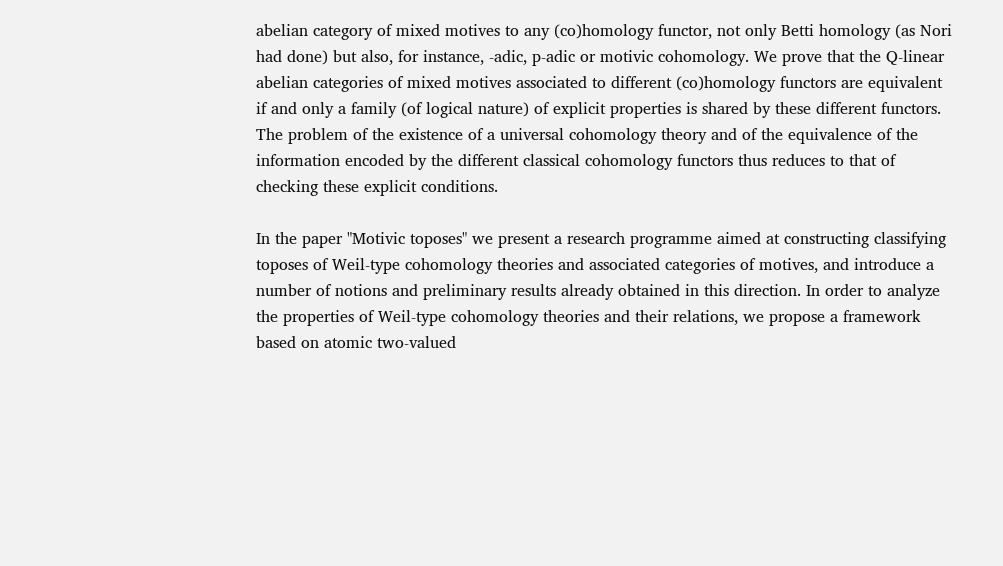abelian category of mixed motives to any (co)homology functor, not only Betti homology (as Nori had done) but also, for instance, -adic, p-adic or motivic cohomology. We prove that the Q-linear abelian categories of mixed motives associated to different (co)homology functors are equivalent if and only a family (of logical nature) of explicit properties is shared by these different functors. The problem of the existence of a universal cohomology theory and of the equivalence of the information encoded by the different classical cohomology functors thus reduces to that of checking these explicit conditions.

In the paper "Motivic toposes" we present a research programme aimed at constructing classifying toposes of Weil-type cohomology theories and associated categories of motives, and introduce a number of notions and preliminary results already obtained in this direction. In order to analyze the properties of Weil-type cohomology theories and their relations, we propose a framework based on atomic two-valued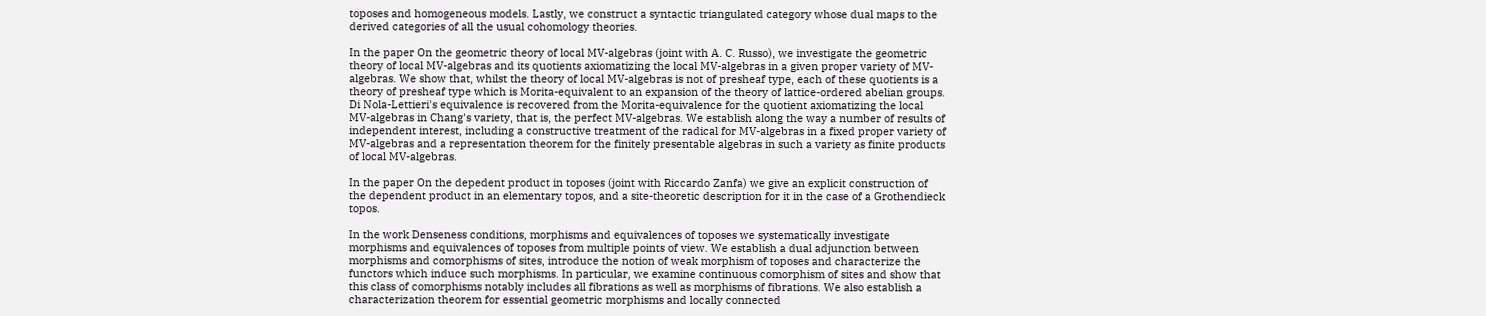toposes and homogeneous models. Lastly, we construct a syntactic triangulated category whose dual maps to the derived categories of all the usual cohomology theories.

In the paper On the geometric theory of local MV-algebras (joint with A. C. Russo), we investigate the geometric theory of local MV-algebras and its quotients axiomatizing the local MV-algebras in a given proper variety of MV-algebras. We show that, whilst the theory of local MV-algebras is not of presheaf type, each of these quotients is a theory of presheaf type which is Morita-equivalent to an expansion of the theory of lattice-ordered abelian groups. Di Nola-Lettieri's equivalence is recovered from the Morita-equivalence for the quotient axiomatizing the local MV-algebras in Chang's variety, that is, the perfect MV-algebras. We establish along the way a number of results of independent interest, including a constructive treatment of the radical for MV-algebras in a fixed proper variety of MV-algebras and a representation theorem for the finitely presentable algebras in such a variety as finite products of local MV-algebras.

In the paper On the depedent product in toposes (joint with Riccardo Zanfa) we give an explicit construction of the dependent product in an elementary topos, and a site-theoretic description for it in the case of a Grothendieck topos.

In the work Denseness conditions, morphisms and equivalences of toposes we systematically investigate morphisms and equivalences of toposes from multiple points of view. We establish a dual adjunction between morphisms and comorphisms of sites, introduce the notion of weak morphism of toposes and characterize the functors which induce such morphisms. In particular, we examine continuous comorphism of sites and show that this class of comorphisms notably includes all fibrations as well as morphisms of fibrations. We also establish a characterization theorem for essential geometric morphisms and locally connected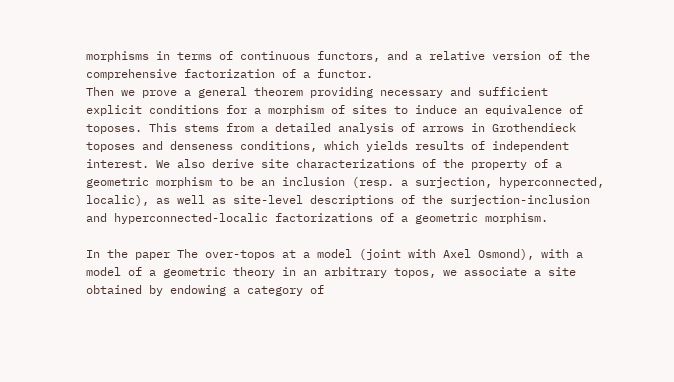morphisms in terms of continuous functors, and a relative version of the comprehensive factorization of a functor.
Then we prove a general theorem providing necessary and sufficient explicit conditions for a morphism of sites to induce an equivalence of toposes. This stems from a detailed analysis of arrows in Grothendieck toposes and denseness conditions, which yields results of independent interest. We also derive site characterizations of the property of a geometric morphism to be an inclusion (resp. a surjection, hyperconnected, localic), as well as site-level descriptions of the surjection-inclusion and hyperconnected-localic factorizations of a geometric morphism.

In the paper The over-topos at a model (joint with Axel Osmond), with a model of a geometric theory in an arbitrary topos, we associate a site obtained by endowing a category of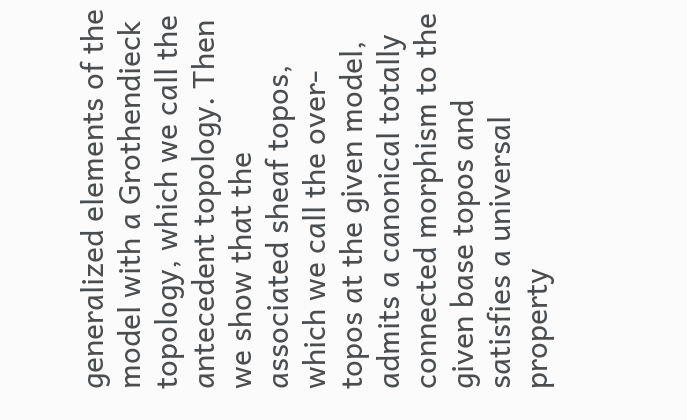generalized elements of the model with a Grothendieck topology, which we call the antecedent topology. Then we show that the associated sheaf topos, which we call the over-topos at the given model, admits a canonical totally connected morphism to the given base topos and satisfies a universal property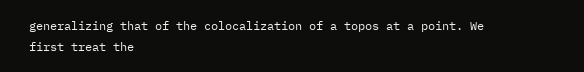generalizing that of the colocalization of a topos at a point. We first treat the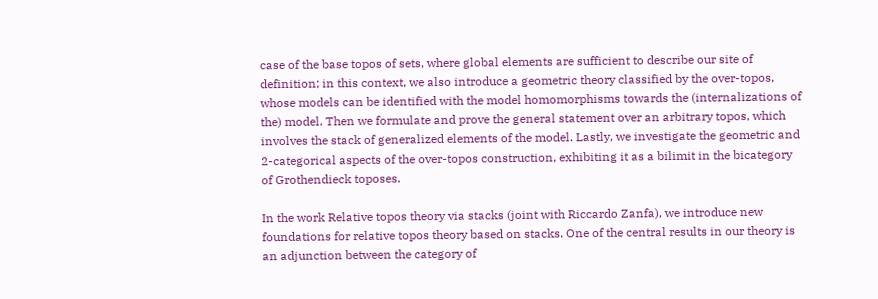case of the base topos of sets, where global elements are sufficient to describe our site of definition; in this context, we also introduce a geometric theory classified by the over-topos, whose models can be identified with the model homomorphisms towards the (internalizations of the) model. Then we formulate and prove the general statement over an arbitrary topos, which involves the stack of generalized elements of the model. Lastly, we investigate the geometric and 2-categorical aspects of the over-topos construction, exhibiting it as a bilimit in the bicategory of Grothendieck toposes.

In the work Relative topos theory via stacks (joint with Riccardo Zanfa), we introduce new foundations for relative topos theory based on stacks. One of the central results in our theory is an adjunction between the category of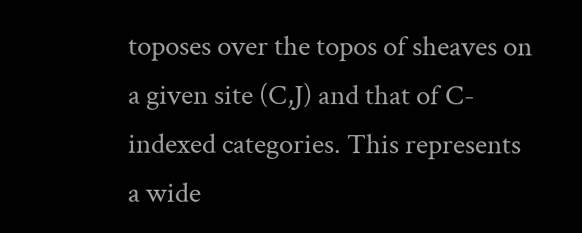toposes over the topos of sheaves on a given site (C,J) and that of C-indexed categories. This represents a wide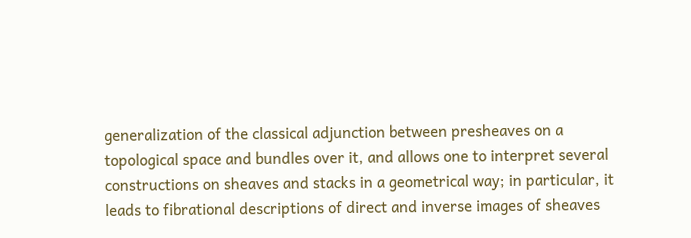generalization of the classical adjunction between presheaves on a topological space and bundles over it, and allows one to interpret several constructions on sheaves and stacks in a geometrical way; in particular, it leads to fibrational descriptions of direct and inverse images of sheaves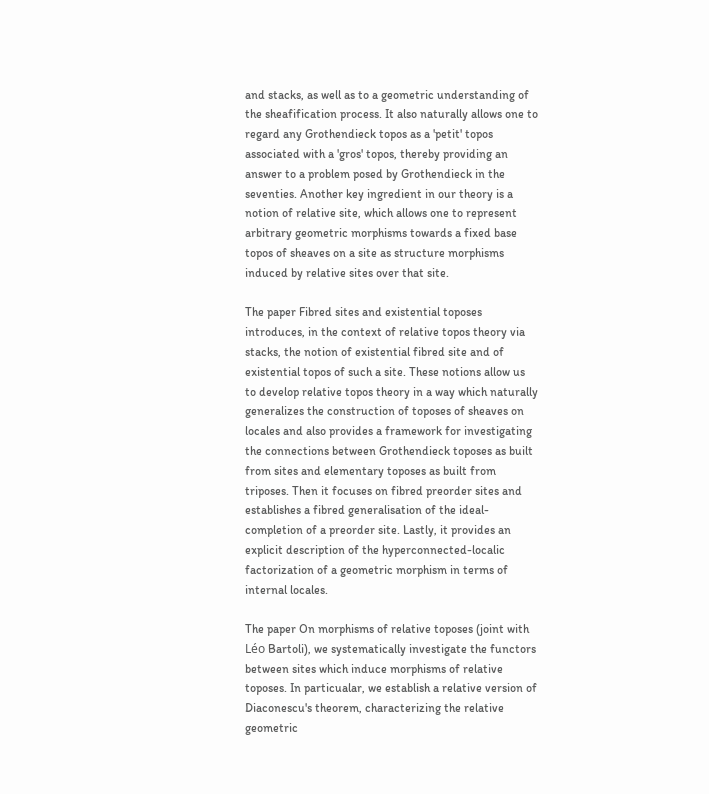and stacks, as well as to a geometric understanding of the sheafification process. It also naturally allows one to regard any Grothendieck topos as a 'petit' topos associated with a 'gros' topos, thereby providing an answer to a problem posed by Grothendieck in the seventies. Another key ingredient in our theory is a notion of relative site, which allows one to represent arbitrary geometric morphisms towards a fixed base topos of sheaves on a site as structure morphisms induced by relative sites over that site.

The paper Fibred sites and existential toposes introduces, in the context of relative topos theory via stacks, the notion of existential fibred site and of existential topos of such a site. These notions allow us to develop relative topos theory in a way which naturally generalizes the construction of toposes of sheaves on locales and also provides a framework for investigating the connections between Grothendieck toposes as built from sites and elementary toposes as built from triposes. Then it focuses on fibred preorder sites and establishes a fibred generalisation of the ideal-completion of a preorder site. Lastly, it provides an explicit description of the hyperconnected-localic factorization of a geometric morphism in terms of internal locales.

The paper On morphisms of relative toposes (joint with Léo Bartoli), we systematically investigate the functors between sites which induce morphisms of relative toposes. In particualar, we establish a relative version of Diaconescu's theorem, characterizing the relative geometric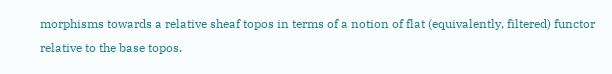morphisms towards a relative sheaf topos in terms of a notion of flat (equivalently, filtered) functor relative to the base topos.